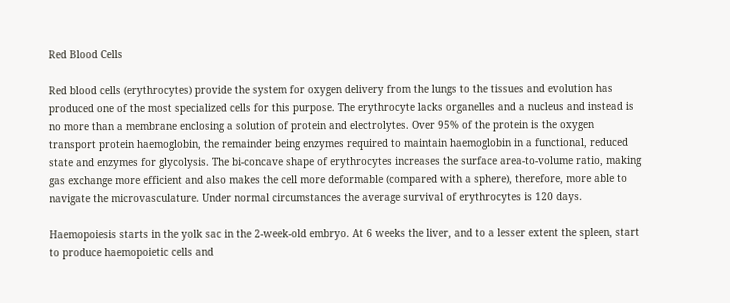Red Blood Cells

Red blood cells (erythrocytes) provide the system for oxygen delivery from the lungs to the tissues and evolution has produced one of the most specialized cells for this purpose. The erythrocyte lacks organelles and a nucleus and instead is no more than a membrane enclosing a solution of protein and electrolytes. Over 95% of the protein is the oxygen transport protein haemoglobin, the remainder being enzymes required to maintain haemoglobin in a functional, reduced state and enzymes for glycolysis. The bi-concave shape of erythrocytes increases the surface area-to-volume ratio, making gas exchange more efficient and also makes the cell more deformable (compared with a sphere), therefore, more able to navigate the microvasculature. Under normal circumstances the average survival of erythrocytes is 120 days.

Haemopoiesis starts in the yolk sac in the 2-week-old embryo. At 6 weeks the liver, and to a lesser extent the spleen, start to produce haemopoietic cells and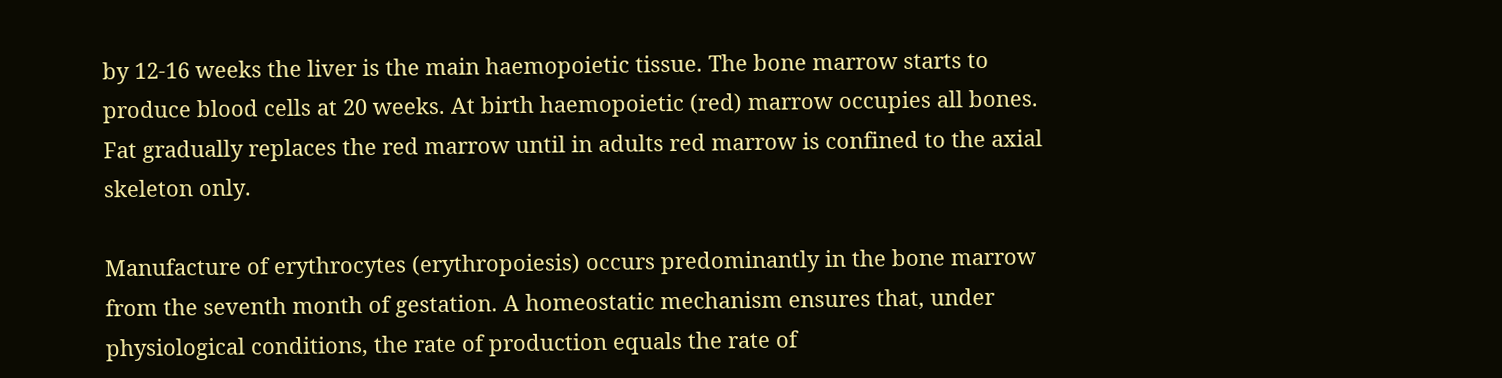by 12-16 weeks the liver is the main haemopoietic tissue. The bone marrow starts to produce blood cells at 20 weeks. At birth haemopoietic (red) marrow occupies all bones. Fat gradually replaces the red marrow until in adults red marrow is confined to the axial skeleton only.

Manufacture of erythrocytes (erythropoiesis) occurs predominantly in the bone marrow from the seventh month of gestation. A homeostatic mechanism ensures that, under physiological conditions, the rate of production equals the rate of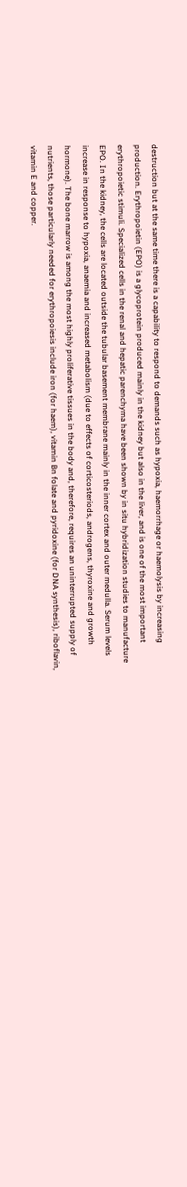destruction but at the same time there is a capability to respond to demands such as hypoxia, haemorrhage or haemolysis by increasing production. Erythropoietin (EPO) is a glycoprotein produced mainly in the kidney but also in the liver, and is one of the most important erythropoietic stimuli. Specialized cells in the renal and hepatic parenchyma have been shown by in situ hybridization studies to manufacture EPO. In the kidney, the cells are located outside the tubular basement membrane mainly in the inner cortex and outer medulla. Serum levels increase in response to hypoxia, anaemia and increased metabolism (due to effects of corticosteriods, androgens, thyroxine and growth hormone). The bone marrow is among the most highly proliferative tissues in the body and, therefore, requires an uninterrupted supply of nutrients, those particularly needed for erythropoiesis include iron (for haem), vitamin Bn folate and pyridoxine (for DNA synthesis), riboflavin, vitamin E and copper.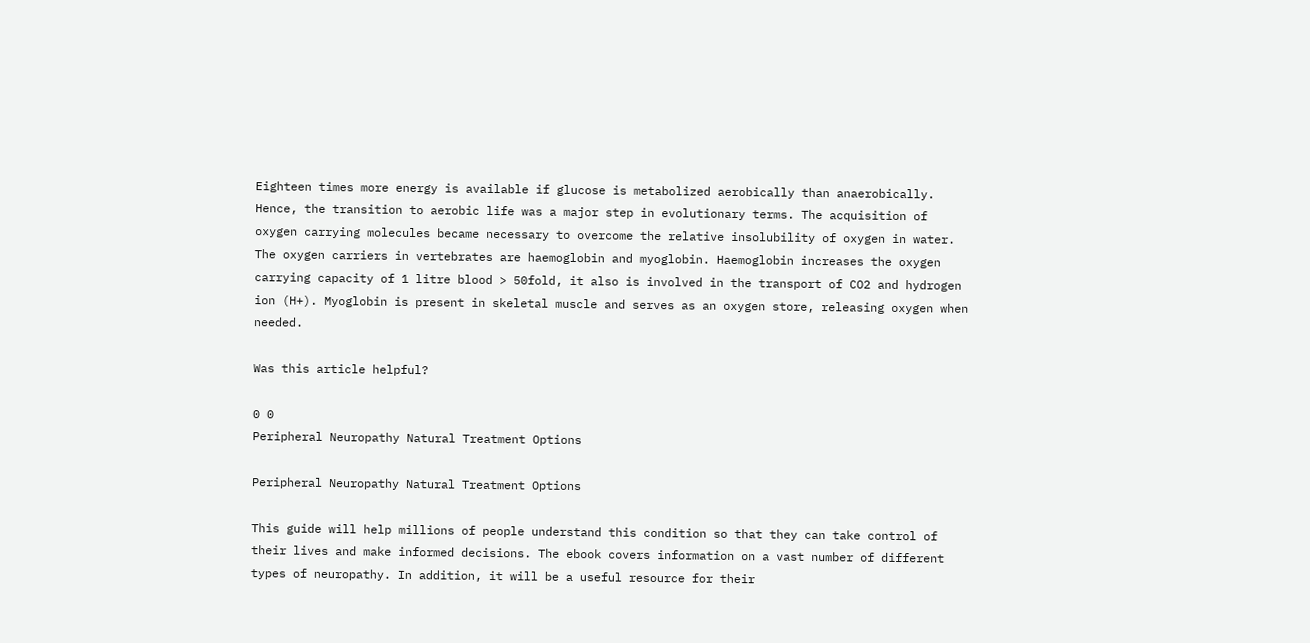Eighteen times more energy is available if glucose is metabolized aerobically than anaerobically. Hence, the transition to aerobic life was a major step in evolutionary terms. The acquisition of oxygen carrying molecules became necessary to overcome the relative insolubility of oxygen in water. The oxygen carriers in vertebrates are haemoglobin and myoglobin. Haemoglobin increases the oxygen carrying capacity of 1 litre blood > 50fold, it also is involved in the transport of CO2 and hydrogen ion (H+). Myoglobin is present in skeletal muscle and serves as an oxygen store, releasing oxygen when needed.

Was this article helpful?

0 0
Peripheral Neuropathy Natural Treatment Options

Peripheral Neuropathy Natural Treatment Options

This guide will help millions of people understand this condition so that they can take control of their lives and make informed decisions. The ebook covers information on a vast number of different types of neuropathy. In addition, it will be a useful resource for their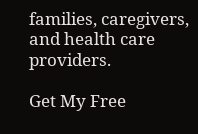families, caregivers, and health care providers.

Get My Free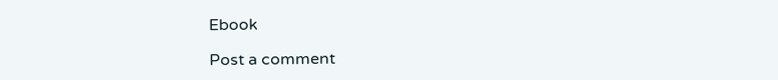Ebook

Post a comment